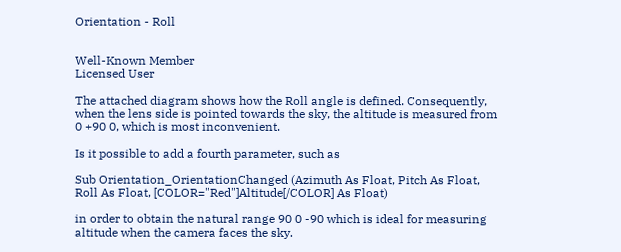Orientation - Roll


Well-Known Member
Licensed User

The attached diagram shows how the Roll angle is defined. Consequently,
when the lens side is pointed towards the sky, the altitude is measured from 0 +90 0, which is most inconvenient.

Is it possible to add a fourth parameter, such as

Sub Orientation_OrientationChanged (Azimuth As Float, Pitch As Float, Roll As Float, [COLOR="Red"]Altitude[/COLOR] As Float)

in order to obtain the natural range 90 0 -90 which is ideal for measuring altitude when the camera faces the sky.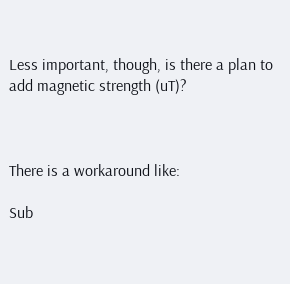Less important, though, is there a plan to add magnetic strength (uT)?



There is a workaround like:

Sub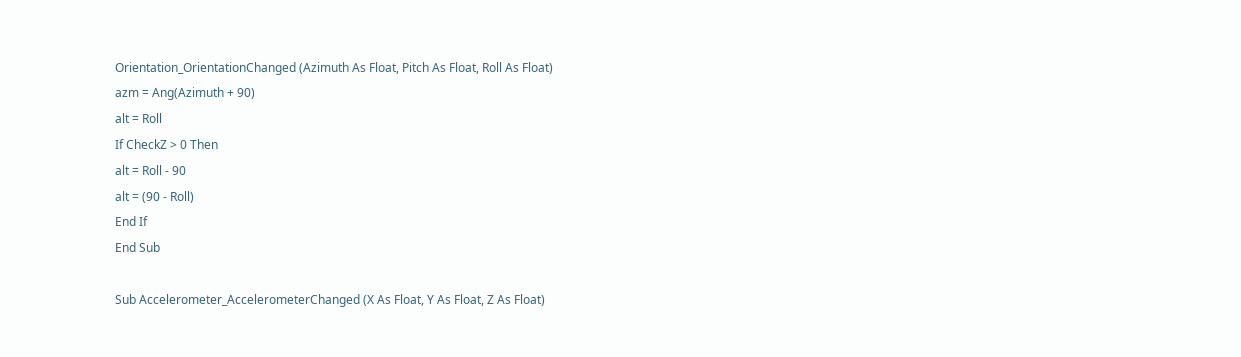Orientation_OrientationChanged (Azimuth As Float, Pitch As Float, Roll As Float)
azm = Ang(Azimuth + 90)
alt = Roll
If CheckZ > 0 Then
alt = Roll - 90
alt = (90 - Roll)
End If
End Sub

Sub Accelerometer_AccelerometerChanged (X As Float, Y As Float, Z As Float)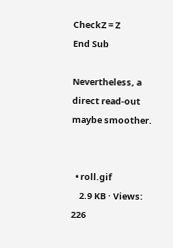CheckZ = Z
End Sub

Nevertheless, a direct read-out maybe smoother.


  • roll.gif
    2.9 KB · Views: 226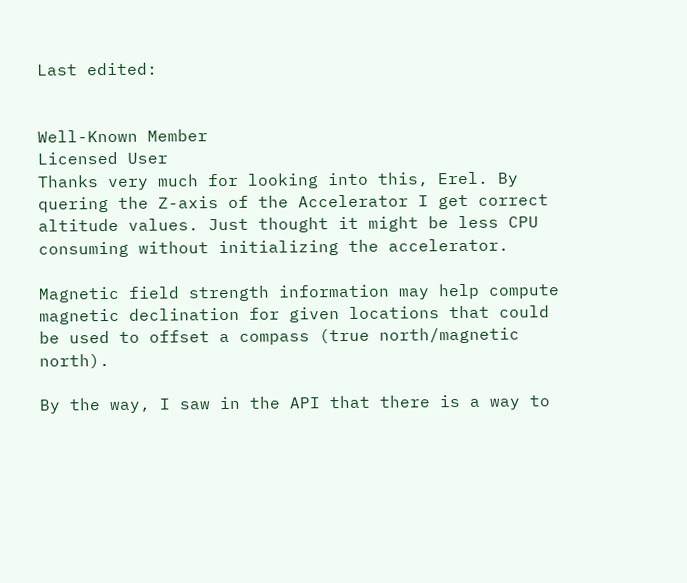Last edited:


Well-Known Member
Licensed User
Thanks very much for looking into this, Erel. By quering the Z-axis of the Accelerator I get correct altitude values. Just thought it might be less CPU consuming without initializing the accelerator.

Magnetic field strength information may help compute magnetic declination for given locations that could be used to offset a compass (true north/magnetic north).

By the way, I saw in the API that there is a way to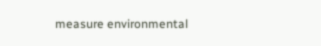measure environmental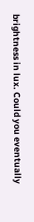brightness in lux. Could you eventually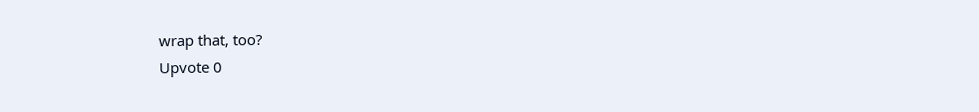wrap that, too?
Upvote 0